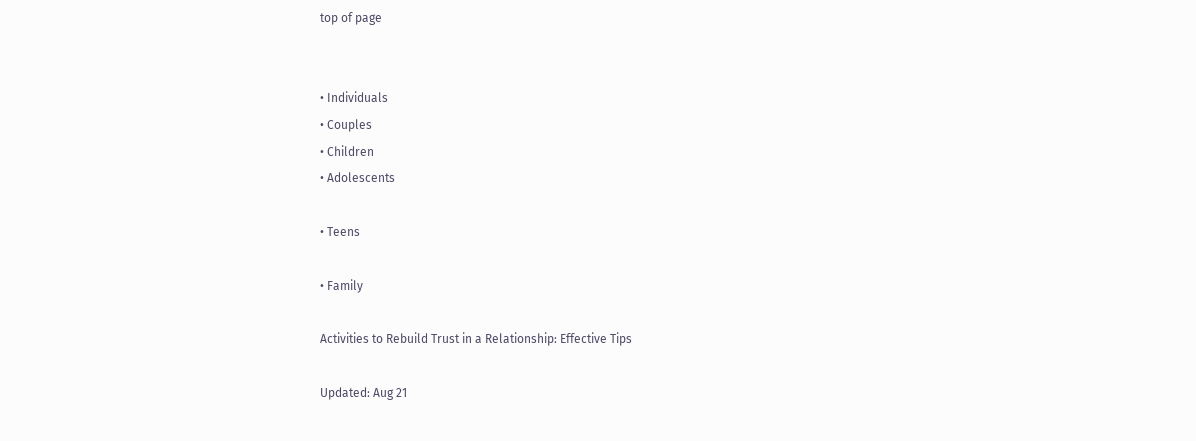top of page


• Individuals
• Couples
• Children
• Adolescents

• Teens

• Family

Activities to Rebuild Trust in a Relationship: Effective Tips

Updated: Aug 21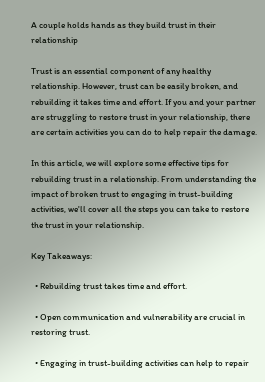A couple holds hands as they build trust in their relationship

Trust is an essential component of any healthy relationship. However, trust can be easily broken, and rebuilding it takes time and effort. If you and your partner are struggling to restore trust in your relationship, there are certain activities you can do to help repair the damage.

In this article, we will explore some effective tips for rebuilding trust in a relationship. From understanding the impact of broken trust to engaging in trust-building activities, we'll cover all the steps you can take to restore the trust in your relationship.

Key Takeaways:

  • Rebuilding trust takes time and effort.

  • Open communication and vulnerability are crucial in restoring trust.

  • Engaging in trust-building activities can help to repair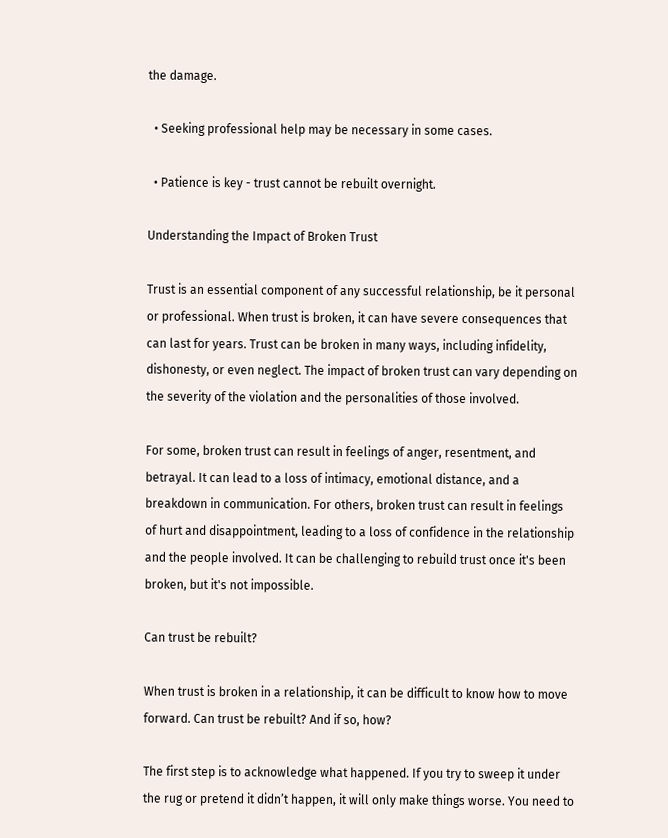the damage.

  • Seeking professional help may be necessary in some cases.

  • Patience is key - trust cannot be rebuilt overnight.

Understanding the Impact of Broken Trust

Trust is an essential component of any successful relationship, be it personal or professional. When trust is broken, it can have severe consequences that can last for years. Trust can be broken in many ways, including infidelity, dishonesty, or even neglect. The impact of broken trust can vary depending on the severity of the violation and the personalities of those involved.

For some, broken trust can result in feelings of anger, resentment, and betrayal. It can lead to a loss of intimacy, emotional distance, and a breakdown in communication. For others, broken trust can result in feelings of hurt and disappointment, leading to a loss of confidence in the relationship and the people involved. It can be challenging to rebuild trust once it's been broken, but it's not impossible.

Can trust be rebuilt?

When trust is broken in a relationship, it can be difficult to know how to move forward. Can trust be rebuilt? And if so, how?

The first step is to acknowledge what happened. If you try to sweep it under the rug or pretend it didn’t happen, it will only make things worse. You need to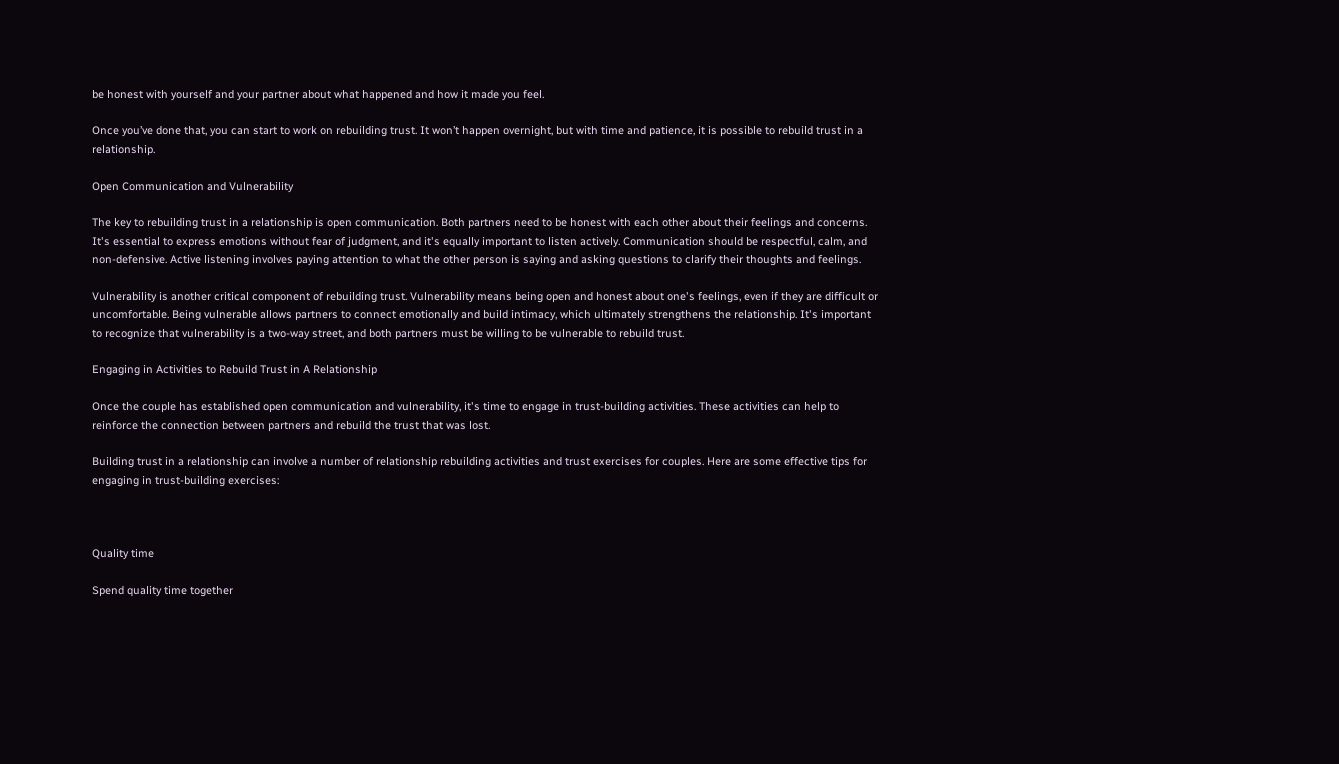be honest with yourself and your partner about what happened and how it made you feel.

Once you’ve done that, you can start to work on rebuilding trust. It won’t happen overnight, but with time and patience, it is possible to rebuild trust in a relationship.

Open Communication and Vulnerability

The key to rebuilding trust in a relationship is open communication. Both partners need to be honest with each other about their feelings and concerns. It's essential to express emotions without fear of judgment, and it's equally important to listen actively. Communication should be respectful, calm, and non-defensive. Active listening involves paying attention to what the other person is saying and asking questions to clarify their thoughts and feelings.

Vulnerability is another critical component of rebuilding trust. Vulnerability means being open and honest about one's feelings, even if they are difficult or uncomfortable. Being vulnerable allows partners to connect emotionally and build intimacy, which ultimately strengthens the relationship. It's important to recognize that vulnerability is a two-way street, and both partners must be willing to be vulnerable to rebuild trust.

Engaging in Activities to Rebuild Trust in A Relationship

Once the couple has established open communication and vulnerability, it's time to engage in trust-building activities. These activities can help to reinforce the connection between partners and rebuild the trust that was lost.

Building trust in a relationship can involve a number of relationship rebuilding activities and trust exercises for couples. Here are some effective tips for engaging in trust-building exercises:



Quality time

Spend quality time together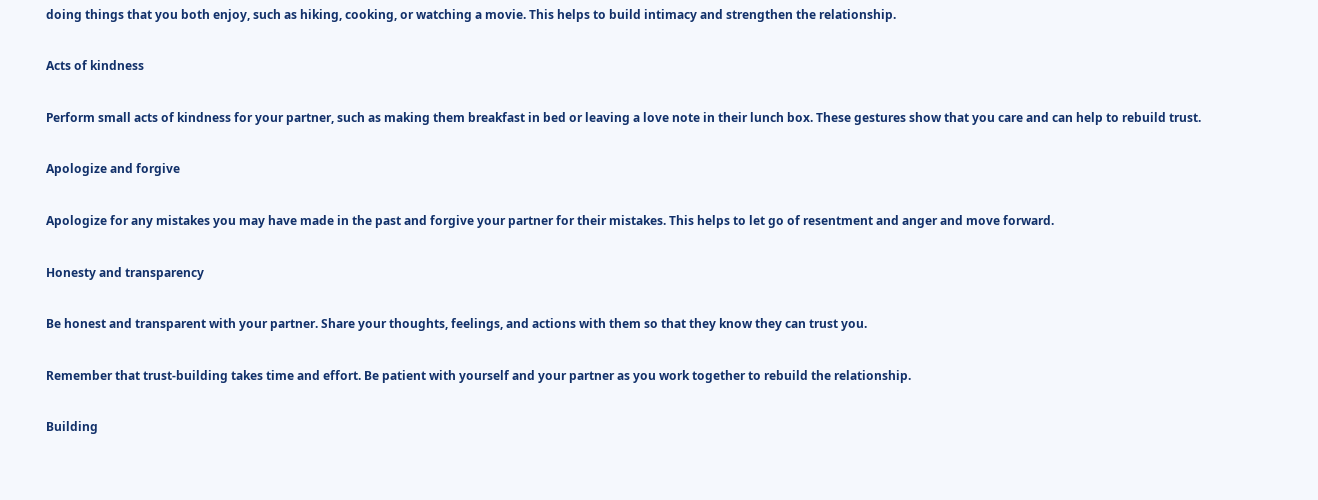doing things that you both enjoy, such as hiking, cooking, or watching a movie. This helps to build intimacy and strengthen the relationship.

Acts of kindness

Perform small acts of kindness for your partner, such as making them breakfast in bed or leaving a love note in their lunch box. These gestures show that you care and can help to rebuild trust.

Apologize and forgive

Apologize for any mistakes you may have made in the past and forgive your partner for their mistakes. This helps to let go of resentment and anger and move forward.

Honesty and transparency

Be honest and transparent with your partner. Share your thoughts, feelings, and actions with them so that they know they can trust you.

Remember that trust-building takes time and effort. Be patient with yourself and your partner as you work together to rebuild the relationship.

Building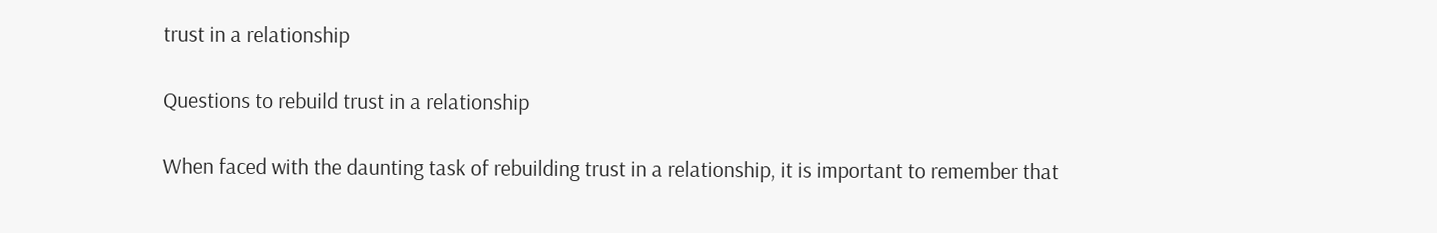trust in a relationship

Questions to rebuild trust in a relationship

When faced with the daunting task of rebuilding trust in a relationship, it is important to remember that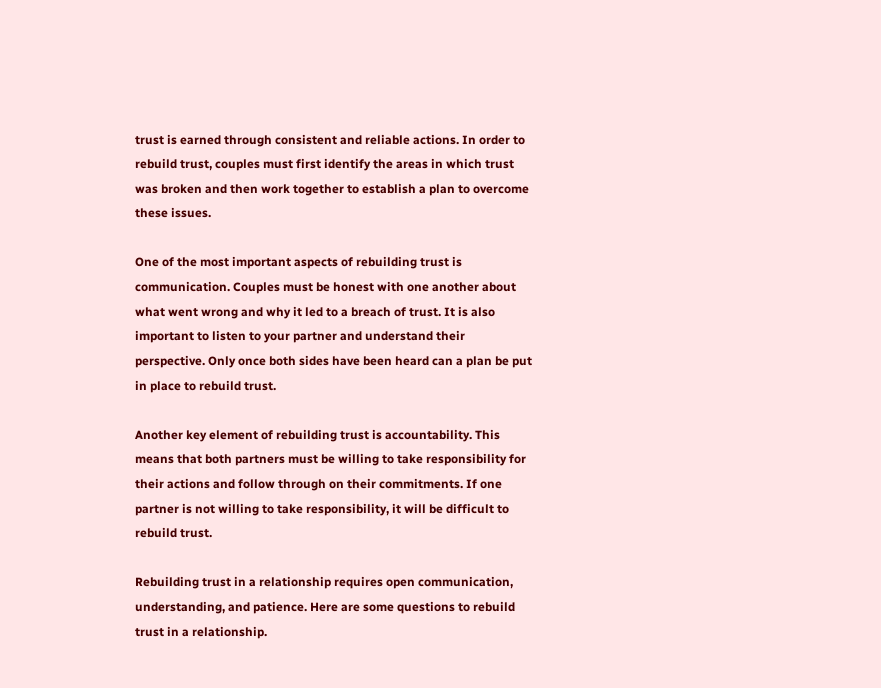trust is earned through consistent and reliable actions. In order to rebuild trust, couples must first identify the areas in which trust was broken and then work together to establish a plan to overcome these issues.

One of the most important aspects of rebuilding trust is communication. Couples must be honest with one another about what went wrong and why it led to a breach of trust. It is also important to listen to your partner and understand their perspective. Only once both sides have been heard can a plan be put in place to rebuild trust.

Another key element of rebuilding trust is accountability. This means that both partners must be willing to take responsibility for their actions and follow through on their commitments. If one partner is not willing to take responsibility, it will be difficult to rebuild trust.

Rebuilding trust in a relationship requires open communication, understanding, and patience. Here are some questions to rebuild trust in a relationship.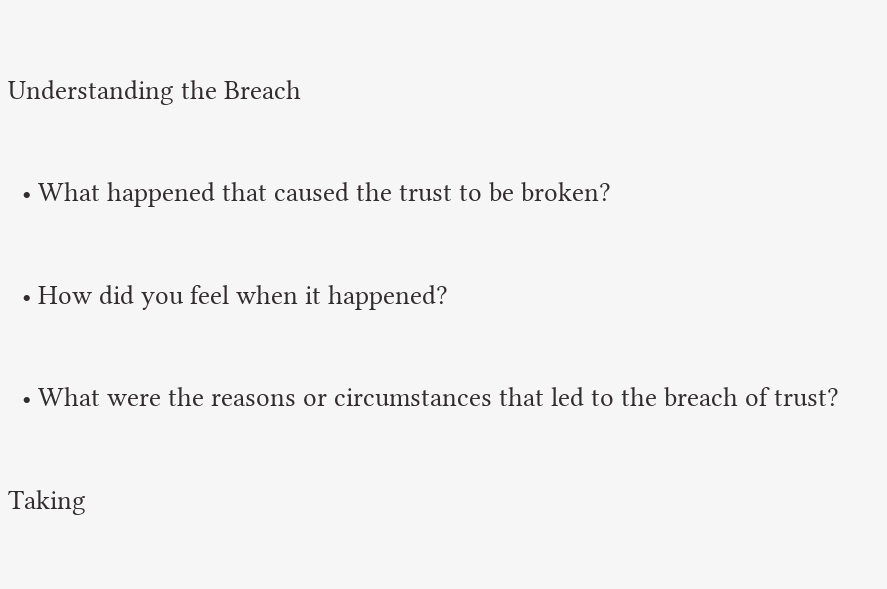Understanding the Breach

  • What happened that caused the trust to be broken?

  • How did you feel when it happened?

  • What were the reasons or circumstances that led to the breach of trust?

Taking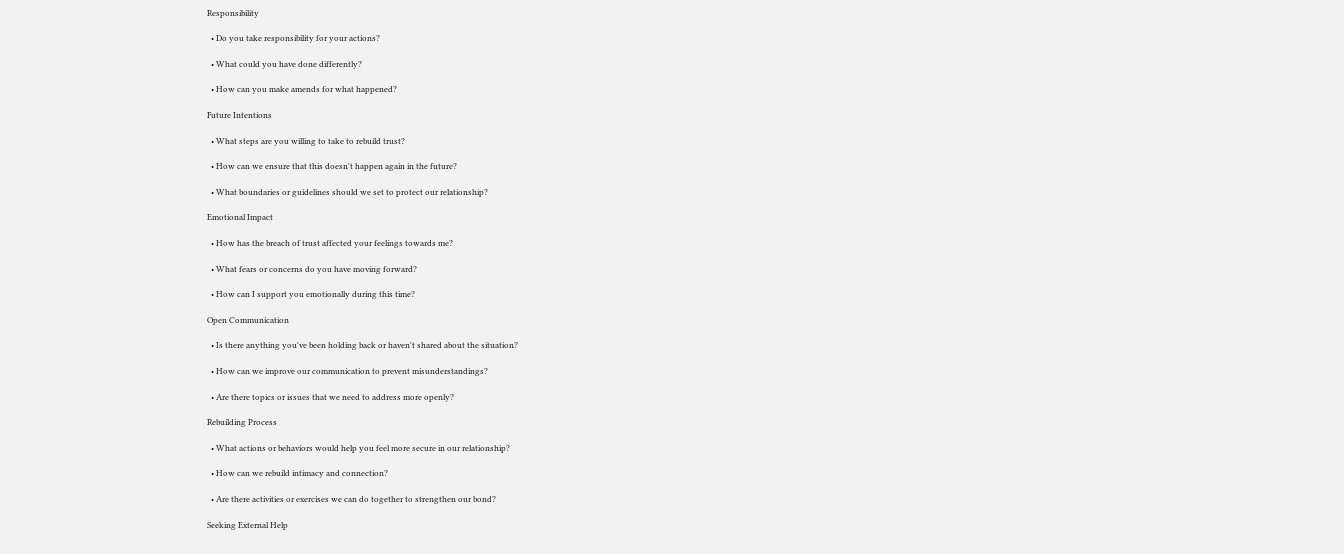Responsibility

  • Do you take responsibility for your actions?

  • What could you have done differently?

  • How can you make amends for what happened?

Future Intentions

  • What steps are you willing to take to rebuild trust?

  • How can we ensure that this doesn't happen again in the future?

  • What boundaries or guidelines should we set to protect our relationship?

Emotional Impact

  • How has the breach of trust affected your feelings towards me?

  • What fears or concerns do you have moving forward?

  • How can I support you emotionally during this time?

Open Communication

  • Is there anything you've been holding back or haven't shared about the situation?

  • How can we improve our communication to prevent misunderstandings?

  • Are there topics or issues that we need to address more openly?

Rebuilding Process

  • What actions or behaviors would help you feel more secure in our relationship?

  • How can we rebuild intimacy and connection?

  • Are there activities or exercises we can do together to strengthen our bond?

Seeking External Help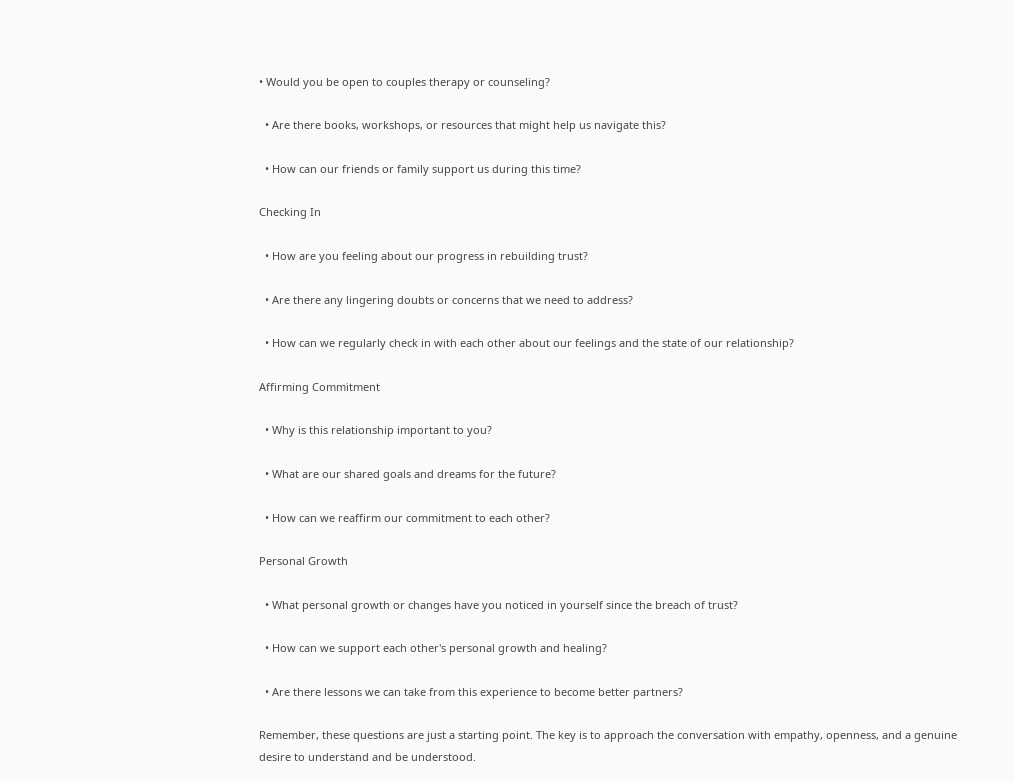• Would you be open to couples therapy or counseling?

  • Are there books, workshops, or resources that might help us navigate this?

  • How can our friends or family support us during this time?

Checking In

  • How are you feeling about our progress in rebuilding trust?

  • Are there any lingering doubts or concerns that we need to address?

  • How can we regularly check in with each other about our feelings and the state of our relationship?

Affirming Commitment

  • Why is this relationship important to you?

  • What are our shared goals and dreams for the future?

  • How can we reaffirm our commitment to each other?

Personal Growth

  • What personal growth or changes have you noticed in yourself since the breach of trust?

  • How can we support each other's personal growth and healing?

  • Are there lessons we can take from this experience to become better partners?

Remember, these questions are just a starting point. The key is to approach the conversation with empathy, openness, and a genuine desire to understand and be understood.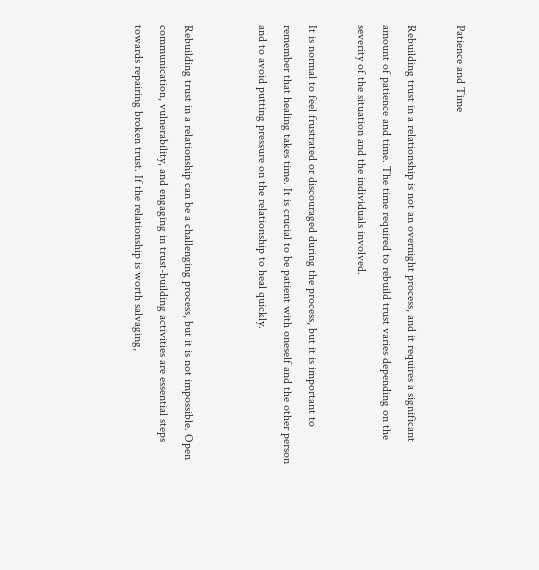Patience and Time

Rebuilding trust in a relationship is not an overnight process, and it requires a significant amount of patience and time. The time required to rebuild trust varies depending on the severity of the situation and the individuals involved.

It is normal to feel frustrated or discouraged during the process, but it is important to remember that healing takes time. It is crucial to be patient with oneself and the other person and to avoid putting pressure on the relationship to heal quickly.


Rebuilding trust in a relationship can be a challenging process, but it is not impossible. Open communication, vulnerability, and engaging in trust-building activities are essential steps towards repairing broken trust. If the relationship is worth salvaging,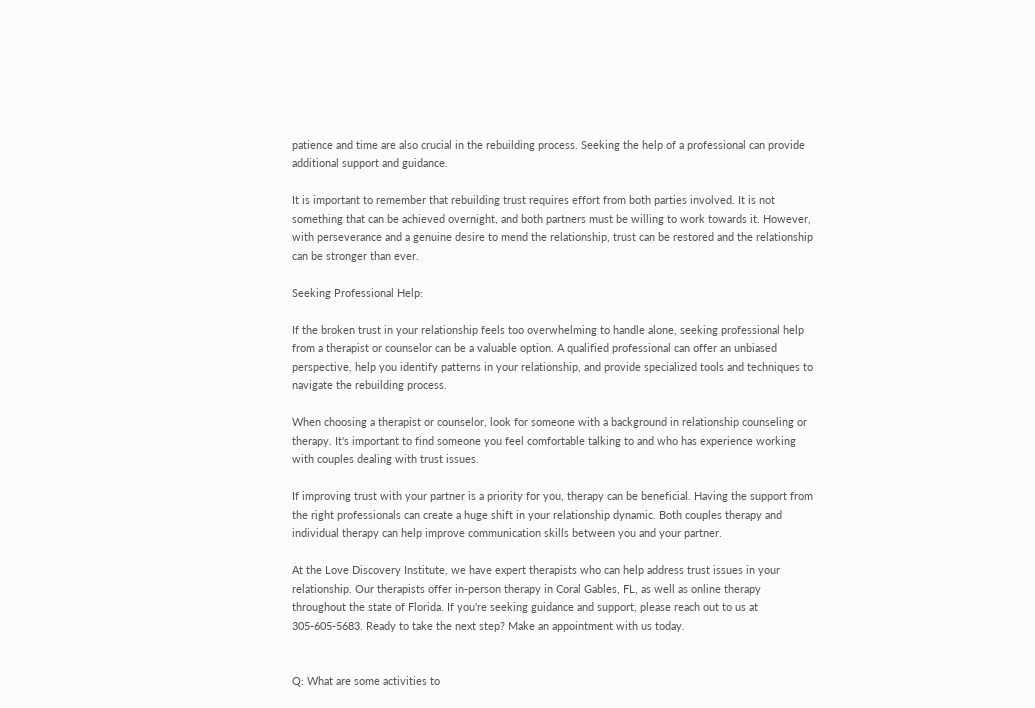patience and time are also crucial in the rebuilding process. Seeking the help of a professional can provide additional support and guidance.

It is important to remember that rebuilding trust requires effort from both parties involved. It is not something that can be achieved overnight, and both partners must be willing to work towards it. However, with perseverance and a genuine desire to mend the relationship, trust can be restored and the relationship can be stronger than ever.

Seeking Professional Help:

If the broken trust in your relationship feels too overwhelming to handle alone, seeking professional help from a therapist or counselor can be a valuable option. A qualified professional can offer an unbiased perspective, help you identify patterns in your relationship, and provide specialized tools and techniques to navigate the rebuilding process.

When choosing a therapist or counselor, look for someone with a background in relationship counseling or therapy. It's important to find someone you feel comfortable talking to and who has experience working with couples dealing with trust issues.

If improving trust with your partner is a priority for you, therapy can be beneficial. Having the support from the right professionals can create a huge shift in your relationship dynamic. Both couples therapy and individual therapy can help improve communication skills between you and your partner.

At the Love Discovery Institute, we have expert therapists who can help address trust issues in your relationship. Our therapists offer in-person therapy in Coral Gables, FL, as well as online therapy throughout the state of Florida. If you're seeking guidance and support, please reach out to us at 305-605-5683. Ready to take the next step? Make an appointment with us today.


Q: What are some activities to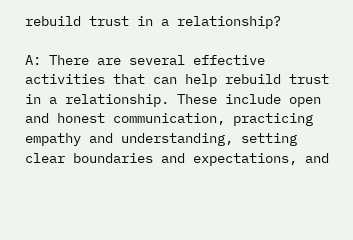rebuild trust in a relationship?

A: There are several effective activities that can help rebuild trust in a relationship. These include open and honest communication, practicing empathy and understanding, setting clear boundaries and expectations, and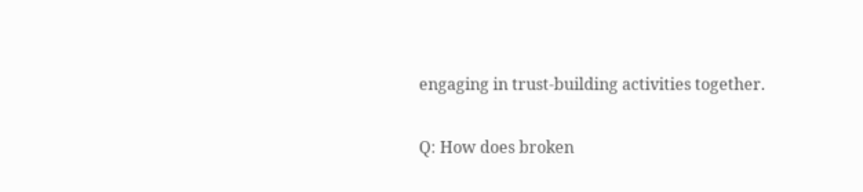engaging in trust-building activities together.

Q: How does broken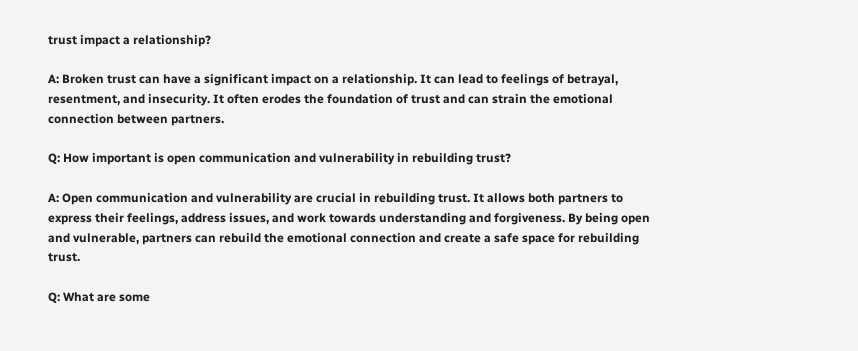trust impact a relationship?

A: Broken trust can have a significant impact on a relationship. It can lead to feelings of betrayal, resentment, and insecurity. It often erodes the foundation of trust and can strain the emotional connection between partners.

Q: How important is open communication and vulnerability in rebuilding trust?

A: Open communication and vulnerability are crucial in rebuilding trust. It allows both partners to express their feelings, address issues, and work towards understanding and forgiveness. By being open and vulnerable, partners can rebuild the emotional connection and create a safe space for rebuilding trust.

Q: What are some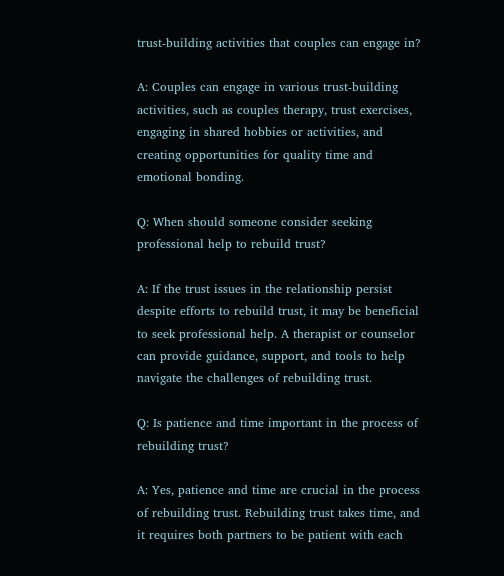trust-building activities that couples can engage in?

A: Couples can engage in various trust-building activities, such as couples therapy, trust exercises, engaging in shared hobbies or activities, and creating opportunities for quality time and emotional bonding.

Q: When should someone consider seeking professional help to rebuild trust?

A: If the trust issues in the relationship persist despite efforts to rebuild trust, it may be beneficial to seek professional help. A therapist or counselor can provide guidance, support, and tools to help navigate the challenges of rebuilding trust.

Q: Is patience and time important in the process of rebuilding trust?

A: Yes, patience and time are crucial in the process of rebuilding trust. Rebuilding trust takes time, and it requires both partners to be patient with each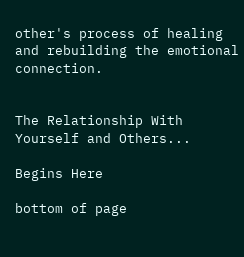other's process of healing and rebuilding the emotional connection.


The Relationship With Yourself and Others...

Begins Here

bottom of page